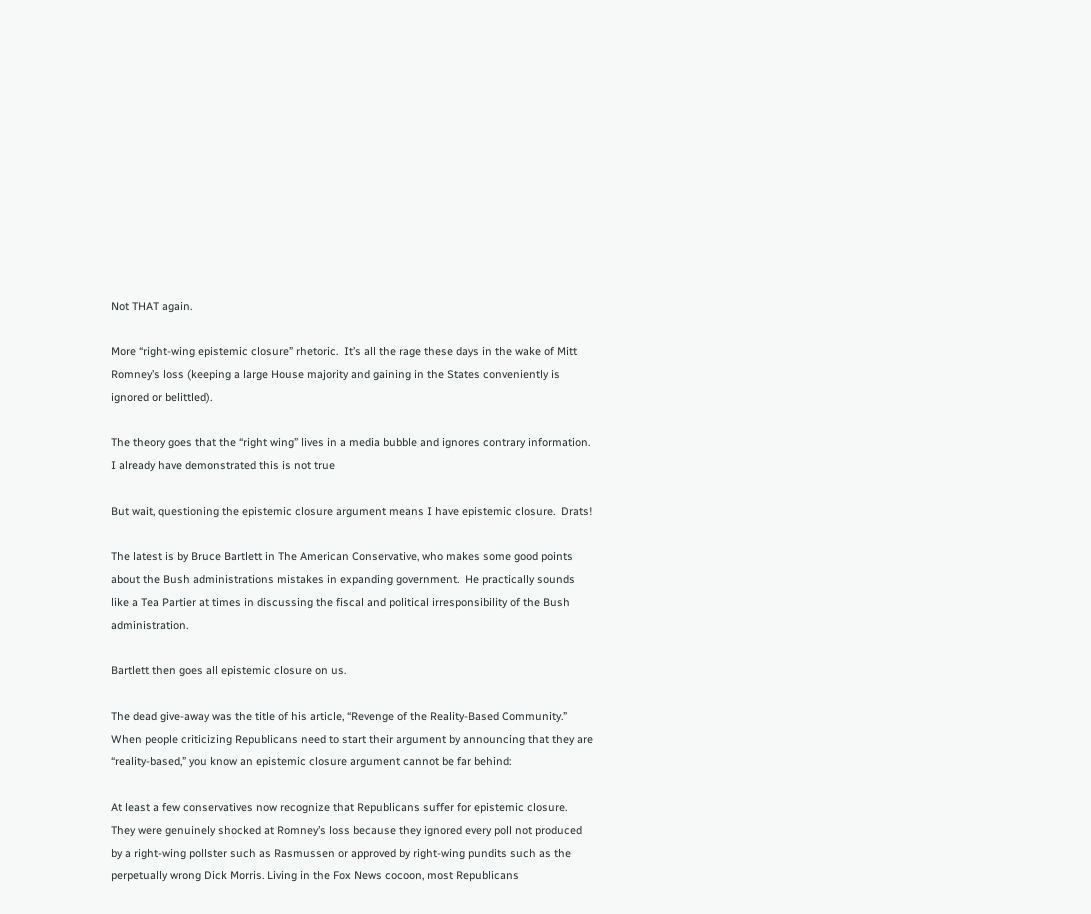Not THAT again.

More “right-wing epistemic closure” rhetoric.  It’s all the rage these days in the wake of Mitt Romney’s loss (keeping a large House majority and gaining in the States conveniently is ignored or belittled).

The theory goes that the “right wing” lives in a media bubble and ignores contrary information.  I already have demonstrated this is not true

But wait, questioning the epistemic closure argument means I have epistemic closure.  Drats!

The latest is by Bruce Bartlett in The American Conservative, who makes some good points about the Bush administrations mistakes in expanding government.  He practically sounds like a Tea Partier at times in discussing the fiscal and political irresponsibility of the Bush administration.

Bartlett then goes all epistemic closure on us.

The dead give-away was the title of his article, “Revenge of the Reality-Based Community.”  When people criticizing Republicans need to start their argument by announcing that they are “reality-based,” you know an epistemic closure argument cannot be far behind:

At least a few conservatives now recognize that Republicans suffer for epistemic closure. They were genuinely shocked at Romney’s loss because they ignored every poll not produced by a right-wing pollster such as Rasmussen or approved by right-wing pundits such as the perpetually wrong Dick Morris. Living in the Fox News cocoon, most Republicans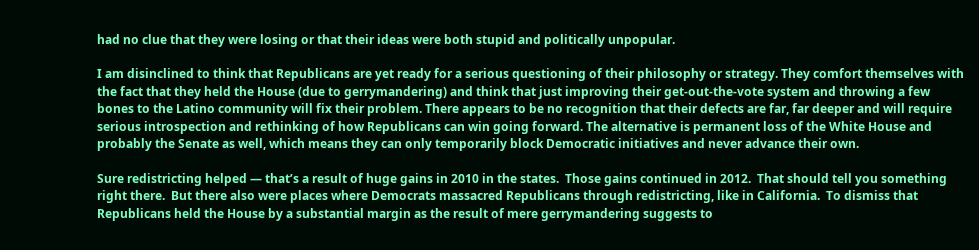had no clue that they were losing or that their ideas were both stupid and politically unpopular.

I am disinclined to think that Republicans are yet ready for a serious questioning of their philosophy or strategy. They comfort themselves with the fact that they held the House (due to gerrymandering) and think that just improving their get-out-the-vote system and throwing a few bones to the Latino community will fix their problem. There appears to be no recognition that their defects are far, far deeper and will require serious introspection and rethinking of how Republicans can win going forward. The alternative is permanent loss of the White House and probably the Senate as well, which means they can only temporarily block Democratic initiatives and never advance their own.

Sure redistricting helped — that’s a result of huge gains in 2010 in the states.  Those gains continued in 2012.  That should tell you something right there.  But there also were places where Democrats massacred Republicans through redistricting, like in California.  To dismiss that Republicans held the House by a substantial margin as the result of mere gerrymandering suggests to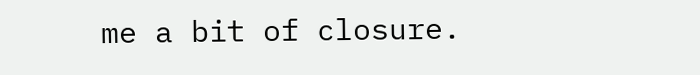me a bit of closure.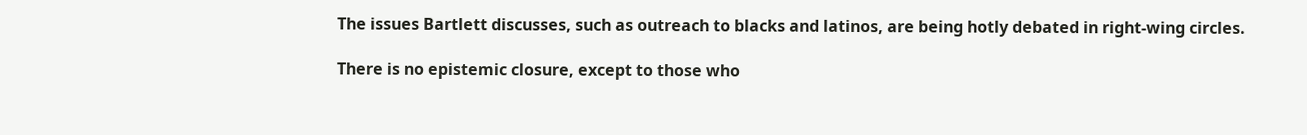The issues Bartlett discusses, such as outreach to blacks and latinos, are being hotly debated in right-wing circles.

There is no epistemic closure, except to those who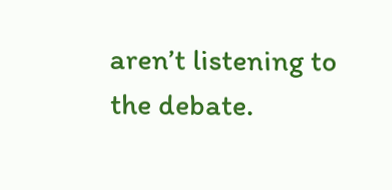aren’t listening to the debate.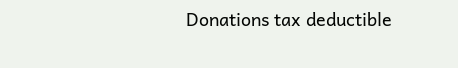Donations tax deductible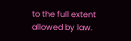to the full extent allowed by law.